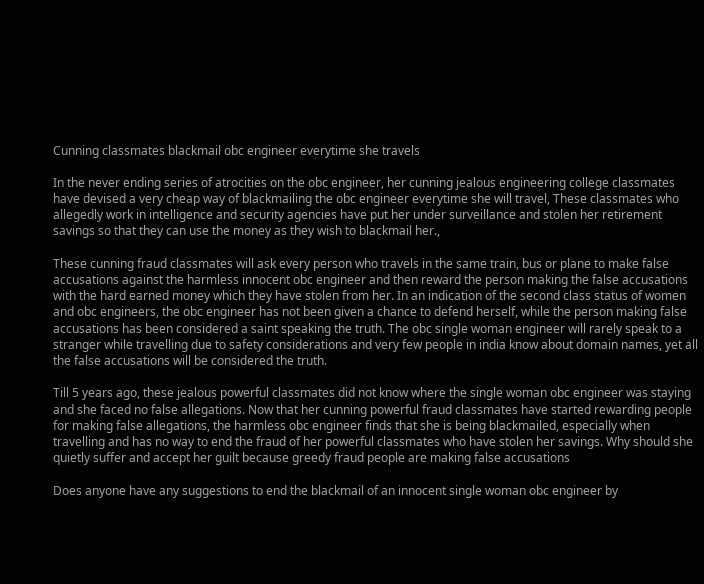Cunning classmates blackmail obc engineer everytime she travels

In the never ending series of atrocities on the obc engineer, her cunning jealous engineering college classmates have devised a very cheap way of blackmailing the obc engineer everytime she will travel, These classmates who allegedly work in intelligence and security agencies have put her under surveillance and stolen her retirement savings so that they can use the money as they wish to blackmail her.,

These cunning fraud classmates will ask every person who travels in the same train, bus or plane to make false accusations against the harmless innocent obc engineer and then reward the person making the false accusations with the hard earned money which they have stolen from her. In an indication of the second class status of women and obc engineers, the obc engineer has not been given a chance to defend herself, while the person making false accusations has been considered a saint speaking the truth. The obc single woman engineer will rarely speak to a stranger while travelling due to safety considerations and very few people in india know about domain names, yet all the false accusations will be considered the truth.

Till 5 years ago, these jealous powerful classmates did not know where the single woman obc engineer was staying and she faced no false allegations. Now that her cunning powerful fraud classmates have started rewarding people for making false allegations, the harmless obc engineer finds that she is being blackmailed, especially when travelling and has no way to end the fraud of her powerful classmates who have stolen her savings. Why should she quietly suffer and accept her guilt because greedy fraud people are making false accusations

Does anyone have any suggestions to end the blackmail of an innocent single woman obc engineer by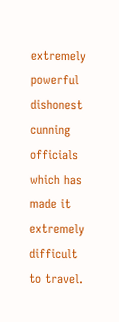extremely powerful dishonest cunning officials which has made it extremely difficult to travel.